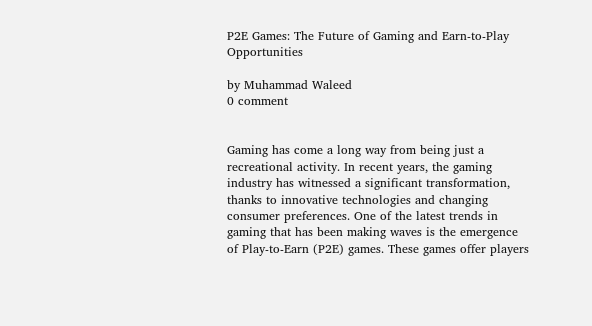P2E Games: The Future of Gaming and Earn-to-Play Opportunities

by Muhammad Waleed
0 comment


Gaming has come a long way from being just a recreational activity. In recent years, the gaming industry has witnessed a significant transformation, thanks to innovative technologies and changing consumer preferences. One of the latest trends in gaming that has been making waves is the emergence of Play-to-Earn (P2E) games. These games offer players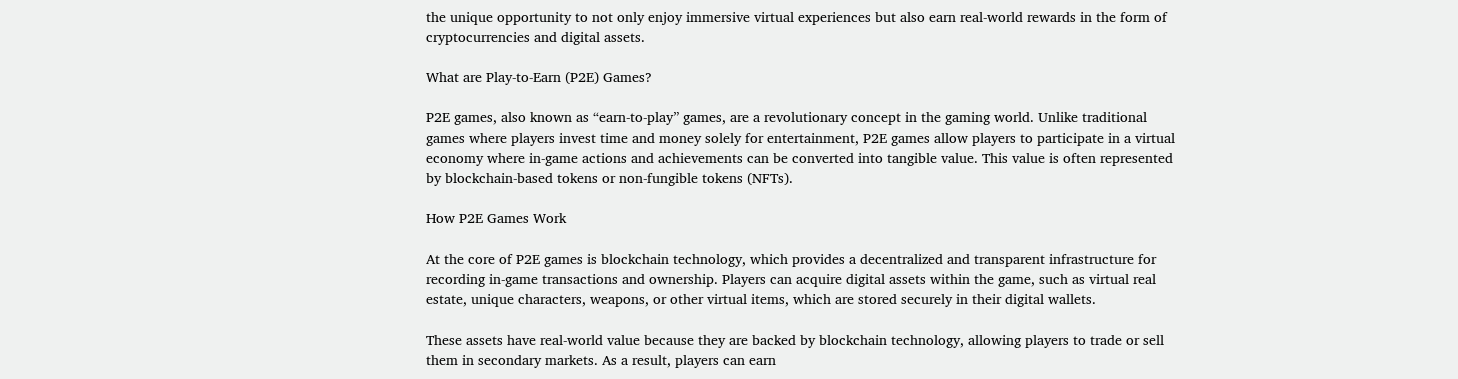the unique opportunity to not only enjoy immersive virtual experiences but also earn real-world rewards in the form of cryptocurrencies and digital assets.

What are Play-to-Earn (P2E) Games?

P2E games, also known as “earn-to-play” games, are a revolutionary concept in the gaming world. Unlike traditional games where players invest time and money solely for entertainment, P2E games allow players to participate in a virtual economy where in-game actions and achievements can be converted into tangible value. This value is often represented by blockchain-based tokens or non-fungible tokens (NFTs).

How P2E Games Work

At the core of P2E games is blockchain technology, which provides a decentralized and transparent infrastructure for recording in-game transactions and ownership. Players can acquire digital assets within the game, such as virtual real estate, unique characters, weapons, or other virtual items, which are stored securely in their digital wallets.

These assets have real-world value because they are backed by blockchain technology, allowing players to trade or sell them in secondary markets. As a result, players can earn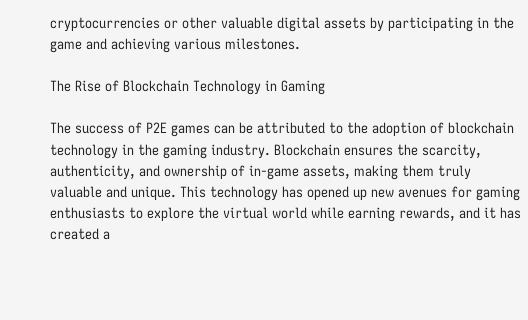cryptocurrencies or other valuable digital assets by participating in the game and achieving various milestones.

The Rise of Blockchain Technology in Gaming

The success of P2E games can be attributed to the adoption of blockchain technology in the gaming industry. Blockchain ensures the scarcity, authenticity, and ownership of in-game assets, making them truly valuable and unique. This technology has opened up new avenues for gaming enthusiasts to explore the virtual world while earning rewards, and it has created a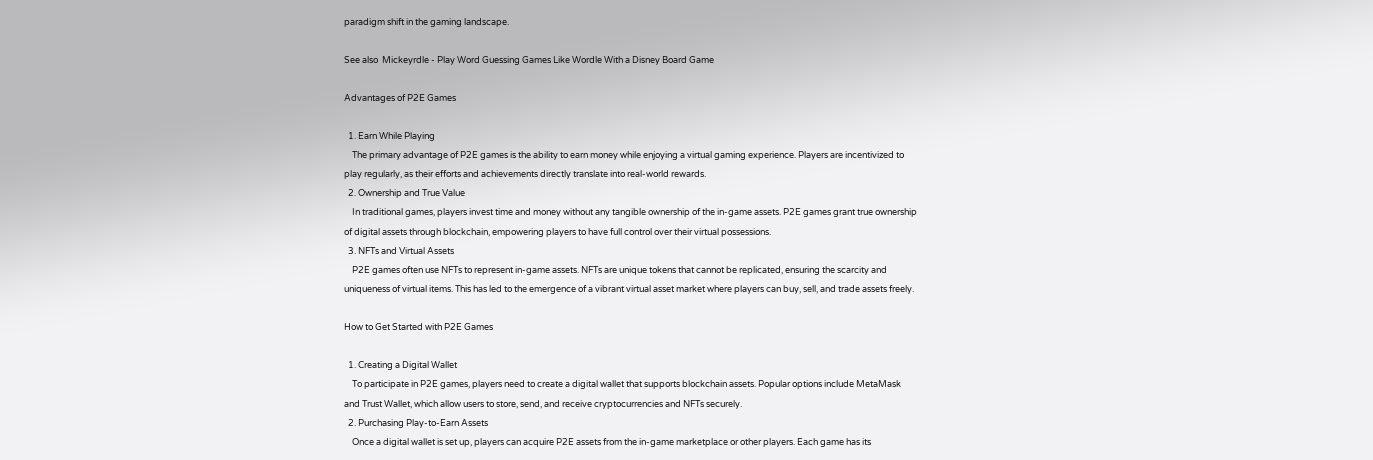paradigm shift in the gaming landscape.

See also  Mickeyrdle - Play Word Guessing Games Like Wordle With a Disney Board Game

Advantages of P2E Games

  1. Earn While Playing
    The primary advantage of P2E games is the ability to earn money while enjoying a virtual gaming experience. Players are incentivized to play regularly, as their efforts and achievements directly translate into real-world rewards.
  2. Ownership and True Value
    In traditional games, players invest time and money without any tangible ownership of the in-game assets. P2E games grant true ownership of digital assets through blockchain, empowering players to have full control over their virtual possessions.
  3. NFTs and Virtual Assets
    P2E games often use NFTs to represent in-game assets. NFTs are unique tokens that cannot be replicated, ensuring the scarcity and uniqueness of virtual items. This has led to the emergence of a vibrant virtual asset market where players can buy, sell, and trade assets freely.

How to Get Started with P2E Games

  1. Creating a Digital Wallet
    To participate in P2E games, players need to create a digital wallet that supports blockchain assets. Popular options include MetaMask and Trust Wallet, which allow users to store, send, and receive cryptocurrencies and NFTs securely.
  2. Purchasing Play-to-Earn Assets
    Once a digital wallet is set up, players can acquire P2E assets from the in-game marketplace or other players. Each game has its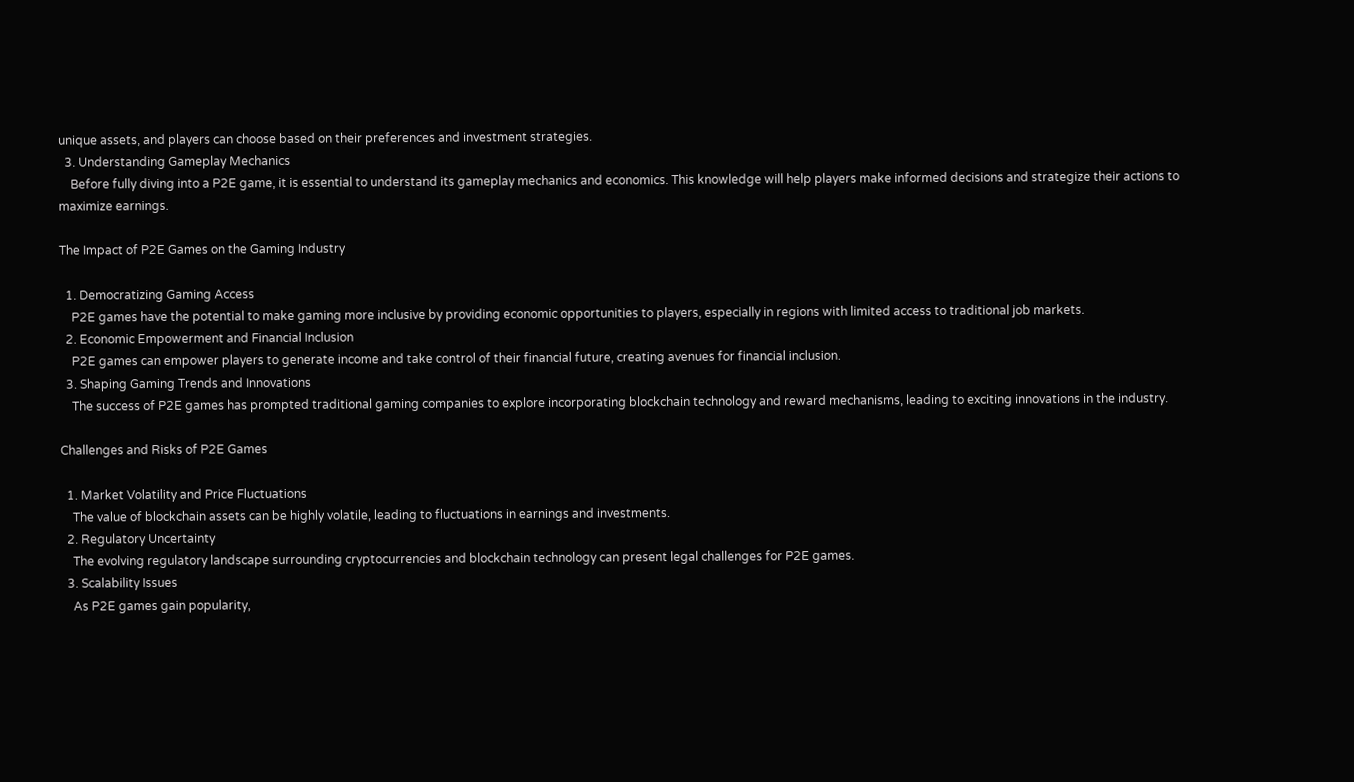unique assets, and players can choose based on their preferences and investment strategies.
  3. Understanding Gameplay Mechanics
    Before fully diving into a P2E game, it is essential to understand its gameplay mechanics and economics. This knowledge will help players make informed decisions and strategize their actions to maximize earnings.

The Impact of P2E Games on the Gaming Industry

  1. Democratizing Gaming Access
    P2E games have the potential to make gaming more inclusive by providing economic opportunities to players, especially in regions with limited access to traditional job markets.
  2. Economic Empowerment and Financial Inclusion
    P2E games can empower players to generate income and take control of their financial future, creating avenues for financial inclusion.
  3. Shaping Gaming Trends and Innovations
    The success of P2E games has prompted traditional gaming companies to explore incorporating blockchain technology and reward mechanisms, leading to exciting innovations in the industry.

Challenges and Risks of P2E Games

  1. Market Volatility and Price Fluctuations
    The value of blockchain assets can be highly volatile, leading to fluctuations in earnings and investments.
  2. Regulatory Uncertainty
    The evolving regulatory landscape surrounding cryptocurrencies and blockchain technology can present legal challenges for P2E games.
  3. Scalability Issues
    As P2E games gain popularity,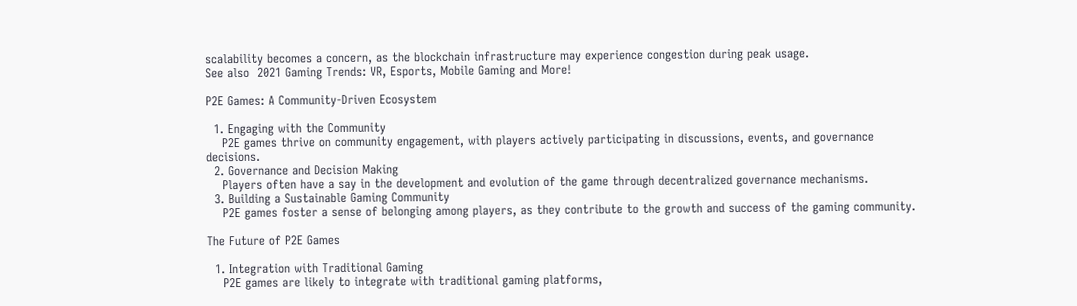scalability becomes a concern, as the blockchain infrastructure may experience congestion during peak usage.
See also  2021 Gaming Trends: VR, Esports, Mobile Gaming and More!

P2E Games: A Community-Driven Ecosystem

  1. Engaging with the Community
    P2E games thrive on community engagement, with players actively participating in discussions, events, and governance decisions.
  2. Governance and Decision Making
    Players often have a say in the development and evolution of the game through decentralized governance mechanisms.
  3. Building a Sustainable Gaming Community
    P2E games foster a sense of belonging among players, as they contribute to the growth and success of the gaming community.

The Future of P2E Games

  1. Integration with Traditional Gaming
    P2E games are likely to integrate with traditional gaming platforms,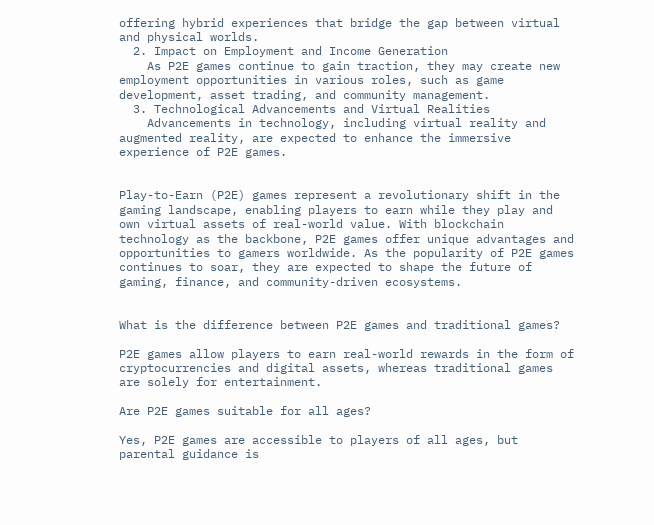offering hybrid experiences that bridge the gap between virtual and physical worlds.
  2. Impact on Employment and Income Generation
    As P2E games continue to gain traction, they may create new employment opportunities in various roles, such as game development, asset trading, and community management.
  3. Technological Advancements and Virtual Realities
    Advancements in technology, including virtual reality and augmented reality, are expected to enhance the immersive experience of P2E games.


Play-to-Earn (P2E) games represent a revolutionary shift in the gaming landscape, enabling players to earn while they play and own virtual assets of real-world value. With blockchain technology as the backbone, P2E games offer unique advantages and opportunities to gamers worldwide. As the popularity of P2E games continues to soar, they are expected to shape the future of gaming, finance, and community-driven ecosystems.


What is the difference between P2E games and traditional games?

P2E games allow players to earn real-world rewards in the form of cryptocurrencies and digital assets, whereas traditional games are solely for entertainment.

Are P2E games suitable for all ages?

Yes, P2E games are accessible to players of all ages, but parental guidance is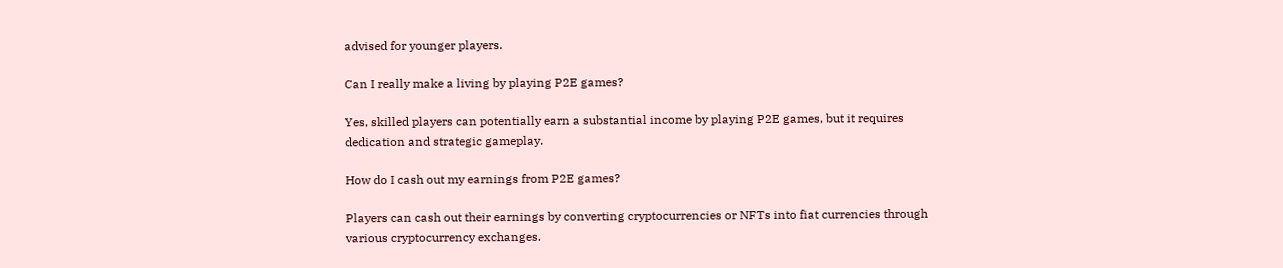advised for younger players.

Can I really make a living by playing P2E games?

Yes, skilled players can potentially earn a substantial income by playing P2E games, but it requires dedication and strategic gameplay.

How do I cash out my earnings from P2E games?

Players can cash out their earnings by converting cryptocurrencies or NFTs into fiat currencies through various cryptocurrency exchanges.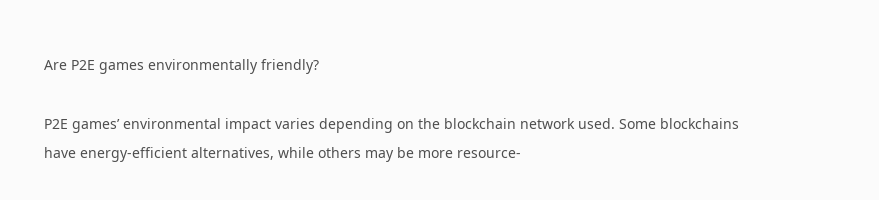Are P2E games environmentally friendly?

P2E games’ environmental impact varies depending on the blockchain network used. Some blockchains have energy-efficient alternatives, while others may be more resource-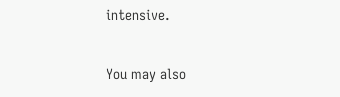intensive.

You may also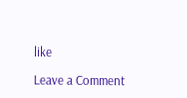like

Leave a Comment